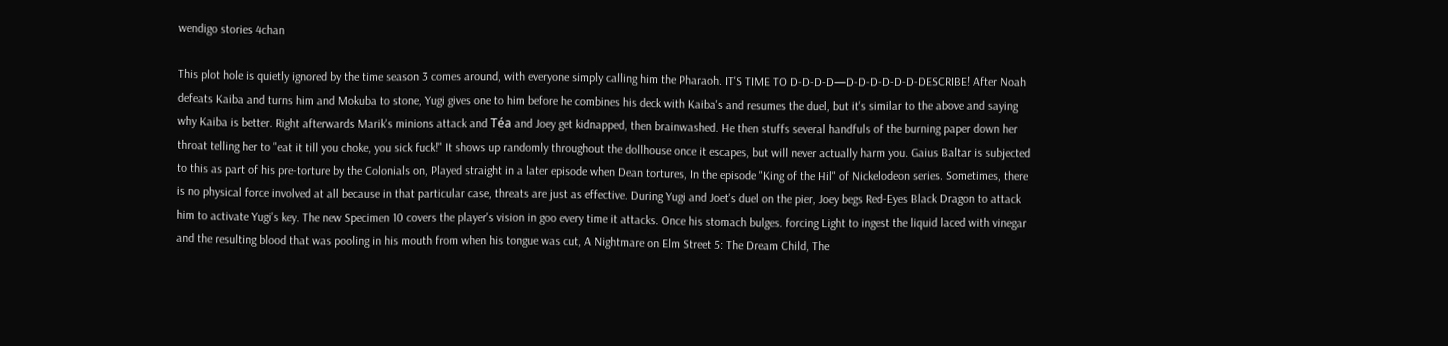wendigo stories 4chan

This plot hole is quietly ignored by the time season 3 comes around, with everyone simply calling him the Pharaoh. IT'S TIME TO D-D-D-D—D-D-D-D-D-D-DESCRIBE! After Noah defeats Kaiba and turns him and Mokuba to stone, Yugi gives one to him before he combines his deck with Kaiba's and resumes the duel, but it's similar to the above and saying why Kaiba is better. Right afterwards Marik's minions attack and Téa and Joey get kidnapped, then brainwashed. He then stuffs several handfuls of the burning paper down her throat telling her to "eat it till you choke, you sick fuck!" It shows up randomly throughout the dollhouse once it escapes, but will never actually harm you. Gaius Baltar is subjected to this as part of his pre-torture by the Colonials on, Played straight in a later episode when Dean tortures, In the episode "King of the Hil" of Nickelodeon series. Sometimes, there is no physical force involved at all because in that particular case, threats are just as effective. During Yugi and Joet's duel on the pier, Joey begs Red-Eyes Black Dragon to attack him to activate Yugi's key. The new Specimen 10 covers the player's vision in goo every time it attacks. Once his stomach bulges. forcing Light to ingest the liquid laced with vinegar and the resulting blood that was pooling in his mouth from when his tongue was cut, A Nightmare on Elm Street 5: The Dream Child, The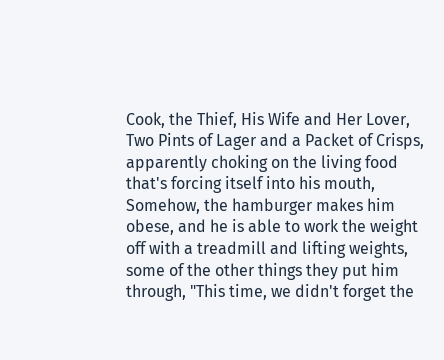Cook, the Thief, His Wife and Her Lover, Two Pints of Lager and a Packet of Crisps, apparently choking on the living food that's forcing itself into his mouth, Somehow, the hamburger makes him obese, and he is able to work the weight off with a treadmill and lifting weights, some of the other things they put him through, "This time, we didn't forget the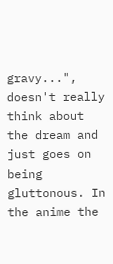gravy...", doesn't really think about the dream and just goes on being gluttonous. In the anime the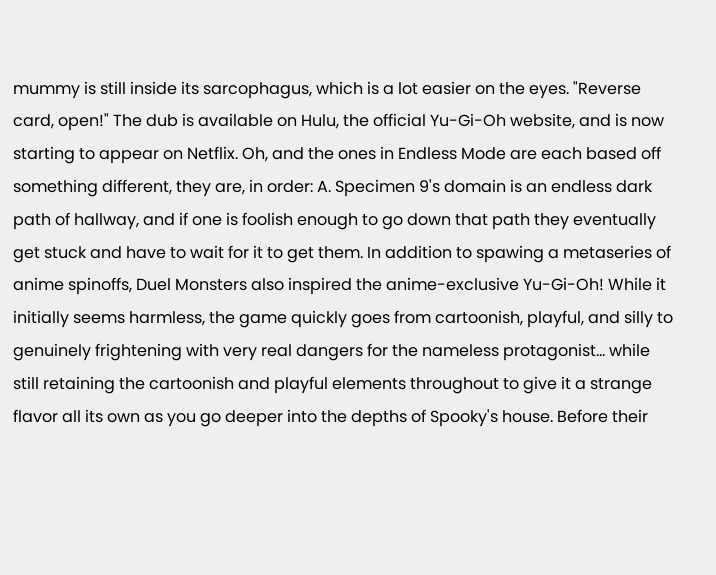mummy is still inside its sarcophagus, which is a lot easier on the eyes. "Reverse card, open!" The dub is available on Hulu, the official Yu-Gi-Oh website, and is now starting to appear on Netflix. Oh, and the ones in Endless Mode are each based off something different, they are, in order: A. Specimen 9's domain is an endless dark path of hallway, and if one is foolish enough to go down that path they eventually get stuck and have to wait for it to get them. In addition to spawing a metaseries of anime spinoffs, Duel Monsters also inspired the anime-exclusive Yu-Gi-Oh! While it initially seems harmless, the game quickly goes from cartoonish, playful, and silly to genuinely frightening with very real dangers for the nameless protagonist... while still retaining the cartoonish and playful elements throughout to give it a strange flavor all its own as you go deeper into the depths of Spooky's house. Before their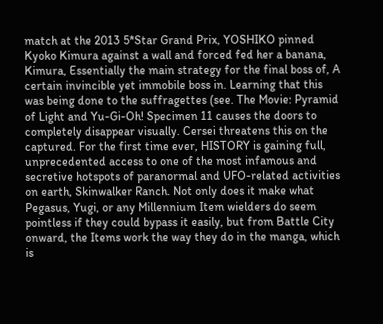match at the 2013 5*Star Grand Prix, YOSHIKO pinned Kyoko Kimura against a wall and forced fed her a banana, Kimura, Essentially the main strategy for the final boss of, A certain invincible yet immobile boss in. Learning that this was being done to the suffragettes (see. The Movie: Pyramid of Light and Yu-Gi-Oh! Specimen 11 causes the doors to completely disappear visually. Cersei threatens this on the captured. For the first time ever, HISTORY is gaining full, unprecedented access to one of the most infamous and secretive hotspots of paranormal and UFO-related activities on earth, Skinwalker Ranch. Not only does it make what Pegasus, Yugi, or any Millennium Item wielders do seem pointless if they could bypass it easily, but from Battle City onward, the Items work the way they do in the manga, which is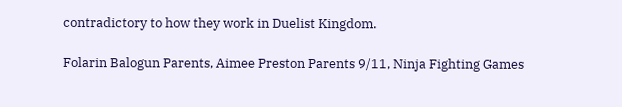contradictory to how they work in Duelist Kingdom.

Folarin Balogun Parents, Aimee Preston Parents 9/11, Ninja Fighting Games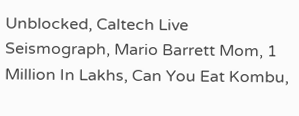Unblocked, Caltech Live Seismograph, Mario Barrett Mom, 1 Million In Lakhs, Can You Eat Kombu,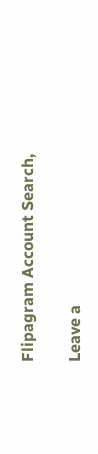Flipagram Account Search,

Leave a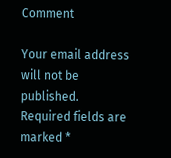Comment

Your email address will not be published. Required fields are marked *